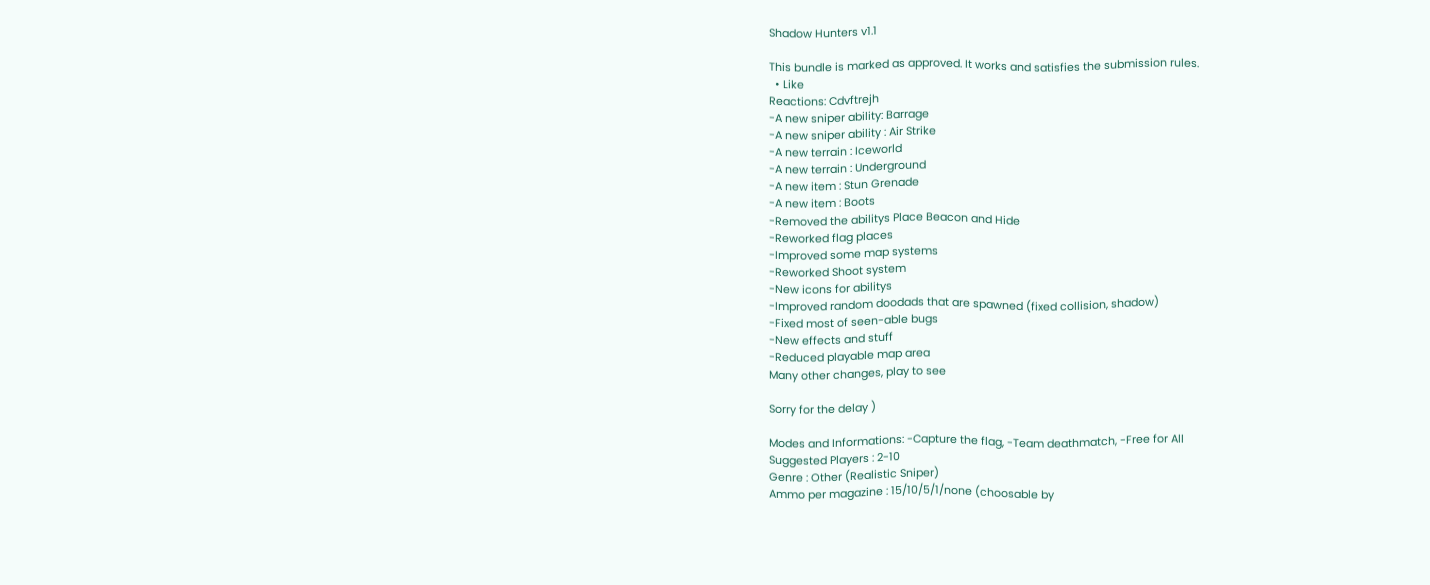Shadow Hunters v1.1

This bundle is marked as approved. It works and satisfies the submission rules.
  • Like
Reactions: Cdvftrejh
-A new sniper ability: Barrage
-A new sniper ability : Air Strike
-A new terrain : Iceworld
-A new terrain : Underground
-A new item : Stun Grenade
-A new item : Boots
-Removed the abilitys Place Beacon and Hide
-Reworked flag places
-Improved some map systems
-Reworked Shoot system
-New icons for abilitys
-Improved random doodads that are spawned (fixed collision, shadow)
-Fixed most of seen-able bugs
-New effects and stuff
-Reduced playable map area
Many other changes, play to see

Sorry for the delay )

Modes and Informations: -Capture the flag, -Team deathmatch, -Free for All
Suggested Players : 2-10
Genre : Other (Realistic Sniper)
Ammo per magazine : 15/10/5/1/none (choosable by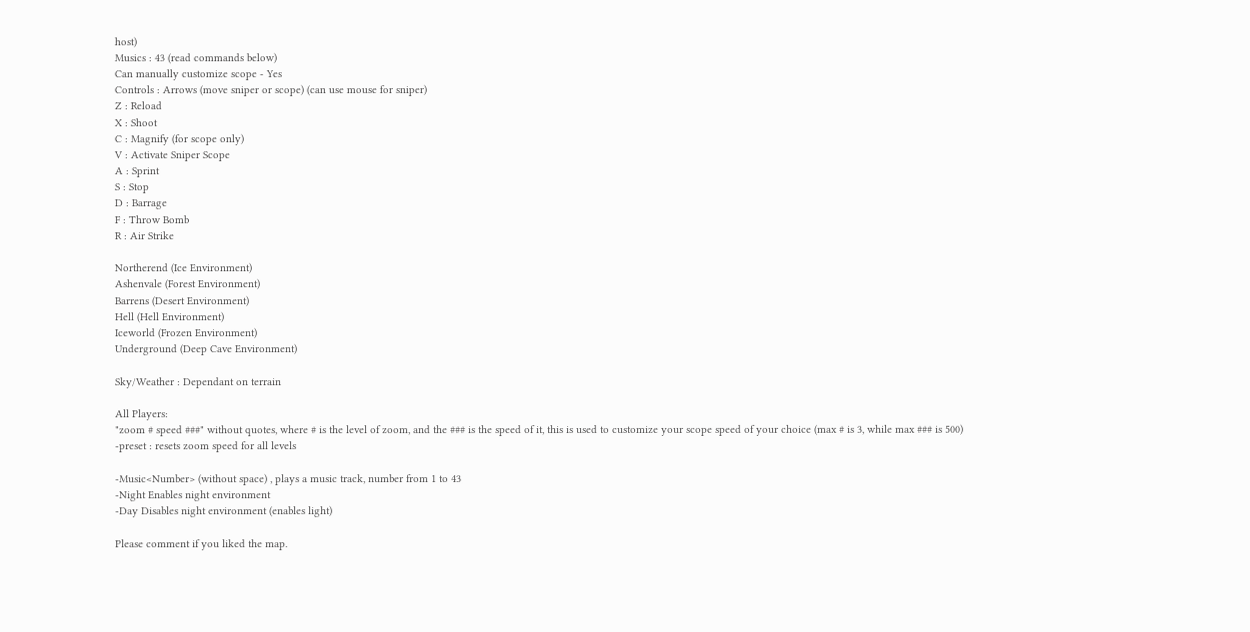host)
Musics : 43 (read commands below)
Can manually customize scope - Yes
Controls : Arrows (move sniper or scope) (can use mouse for sniper)
Z : Reload
X : Shoot
C : Magnify (for scope only)
V : Activate Sniper Scope
A : Sprint
S : Stop
D : Barrage
F : Throw Bomb
R : Air Strike

Northerend (Ice Environment)
Ashenvale (Forest Environment)
Barrens (Desert Environment)
Hell (Hell Environment)
Iceworld (Frozen Environment)
Underground (Deep Cave Environment)

Sky/Weather : Dependant on terrain

All Players:
"zoom # speed ###" without quotes, where # is the level of zoom, and the ### is the speed of it, this is used to customize your scope speed of your choice (max # is 3, while max ### is 500)
-preset : resets zoom speed for all levels

-Music<Number> (without space) , plays a music track, number from 1 to 43
-Night Enables night environment
-Day Disables night environment (enables light)

Please comment if you liked the map.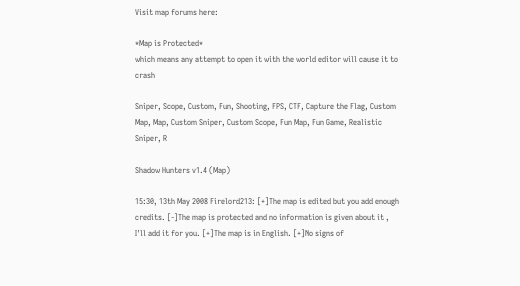Visit map forums here:

*Map is Protected*
which means any attempt to open it with the world editor will cause it to crash

Sniper, Scope, Custom, Fun, Shooting, FPS, CTF, Capture the Flag, Custom Map, Map, Custom Sniper, Custom Scope, Fun Map, Fun Game, Realistic Sniper, R

Shadow Hunters v1.4 (Map)

15:30, 13th May 2008 Firelord213: [+]The map is edited but you add enough credits. [-]The map is protected and no information is given about it , I'll add it for you. [+]The map is in English. [+]No signs of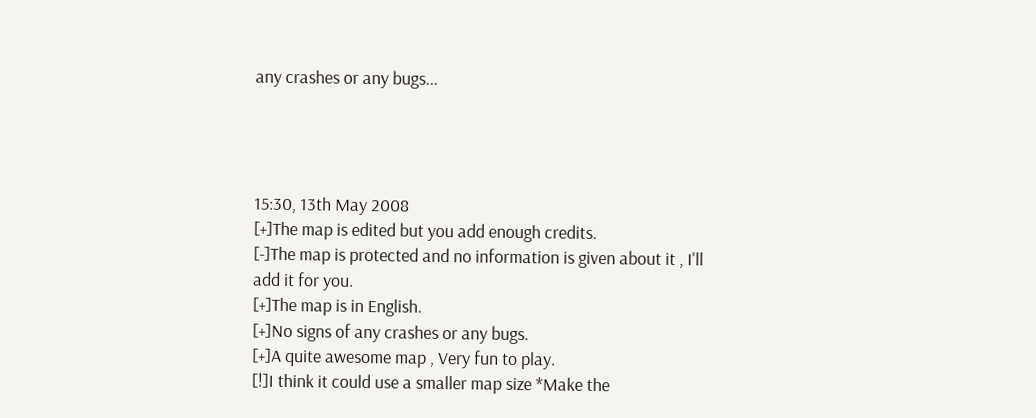any crashes or any bugs...




15:30, 13th May 2008
[+]The map is edited but you add enough credits.
[-]The map is protected and no information is given about it , I'll add it for you.
[+]The map is in English.
[+]No signs of any crashes or any bugs.
[+]A quite awesome map , Very fun to play.
[!]I think it could use a smaller map size *Make the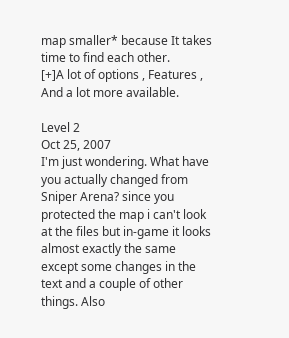map smaller* because It takes time to find each other.
[+]A lot of options , Features , And a lot more available.

Level 2
Oct 25, 2007
I'm just wondering. What have you actually changed from Sniper Arena? since you protected the map i can't look at the files but in-game it looks almost exactly the same except some changes in the text and a couple of other things. Also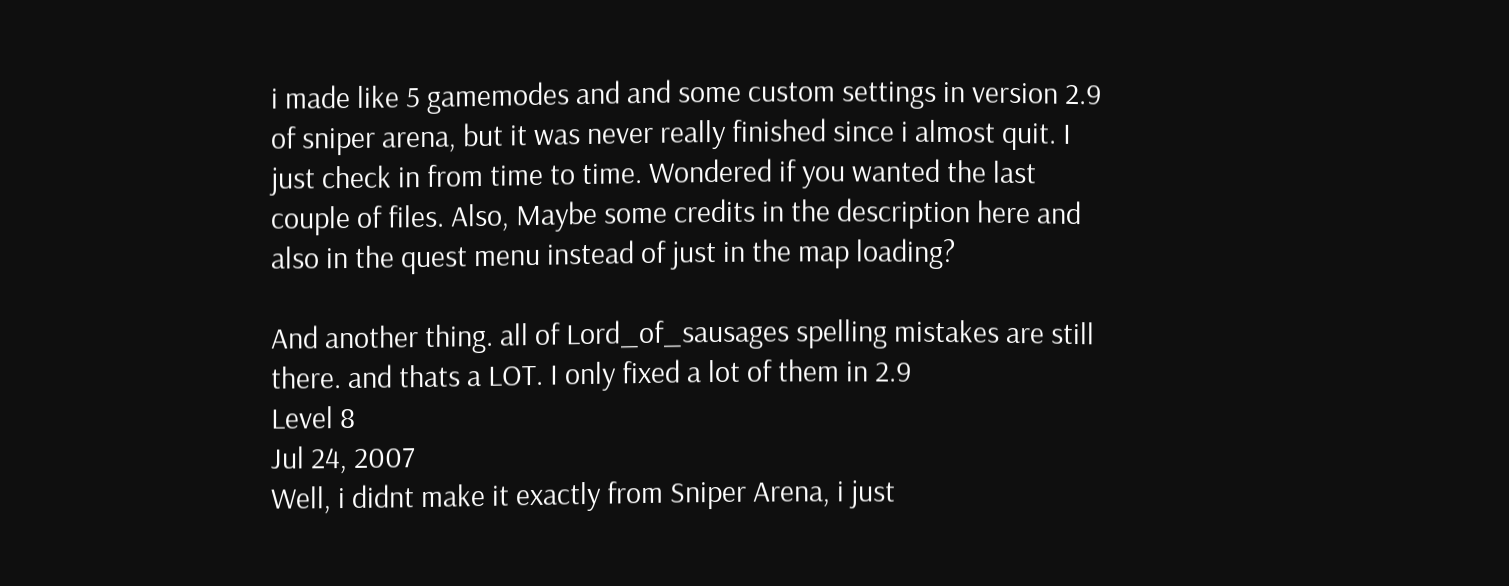i made like 5 gamemodes and and some custom settings in version 2.9 of sniper arena, but it was never really finished since i almost quit. I just check in from time to time. Wondered if you wanted the last couple of files. Also, Maybe some credits in the description here and also in the quest menu instead of just in the map loading?

And another thing. all of Lord_of_sausages spelling mistakes are still there. and thats a LOT. I only fixed a lot of them in 2.9
Level 8
Jul 24, 2007
Well, i didnt make it exactly from Sniper Arena, i just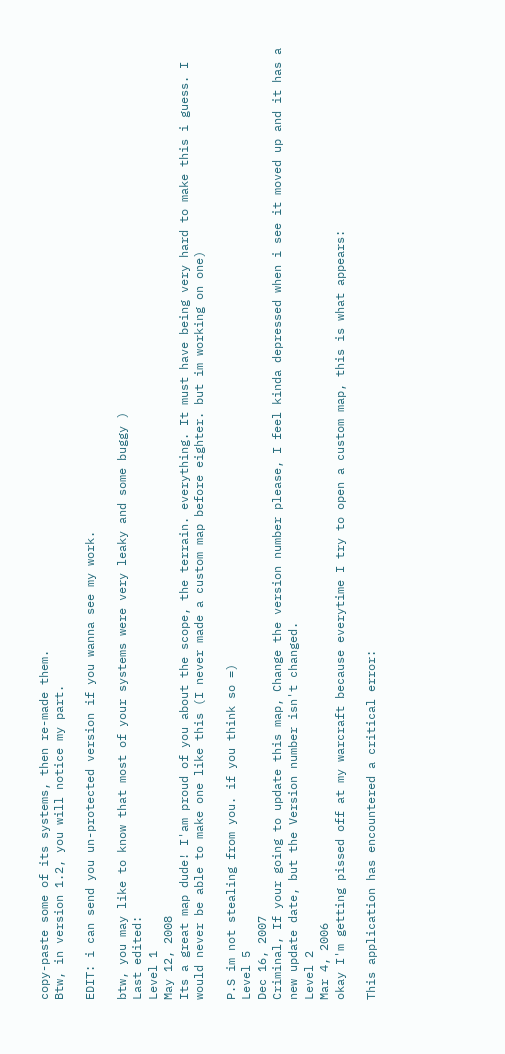copy-paste some of its systems, then re-made them.
Btw, in version 1.2, you will notice my part.

EDIT: i can send you un-protected version if you wanna see my work.

btw, you may like to know that most of your systems were very leaky and some buggy )
Last edited:
Level 1
May 12, 2008
Its a great map dude! I'am proud of you about the scope, the terrain. everything. It must have being very hard to make this i guess. I would never be able to make one like this (I never made a custom map before eighter. but im working on one)

P.S im not stealing from you. if you think so =)
Level 5
Dec 16, 2007
Criminal, If your going to update this map, Change the version number please, I feel kinda depressed when i see it moved up and it has a new update date, but the Version number isn't changed.
Level 2
Mar 4, 2006
okay I'm getting pissed off at my warcraft because everytime I try to open a custom map, this is what appears:

This application has encountered a critical error: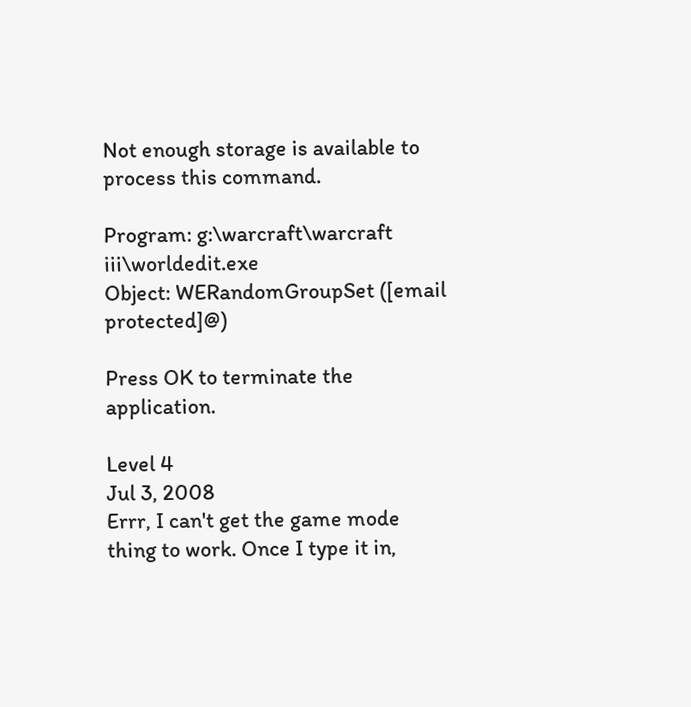Not enough storage is available to process this command.

Program: g:\warcraft\warcraft iii\worldedit.exe
Object: WERandomGroupSet ([email protected]@)

Press OK to terminate the application.

Level 4
Jul 3, 2008
Errr, I can't get the game mode thing to work. Once I type it in,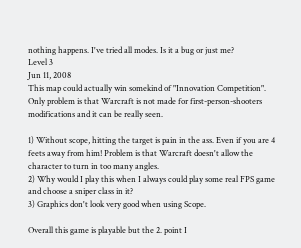nothing happens. I've tried all modes. Is it a bug or just me?
Level 3
Jun 11, 2008
This map could actually win somekind of "Innovation Competition". Only problem is that Warcraft is not made for first-person-shooters modifications and it can be really seen.

1) Without scope, hitting the target is pain in the ass. Even if you are 4 feets away from him! Problem is that Warcraft doesn't allow the character to turn in too many angles.
2) Why would I play this when I always could play some real FPS game and choose a sniper class in it?
3) Graphics don't look very good when using Scope.

Overall this game is playable but the 2. point I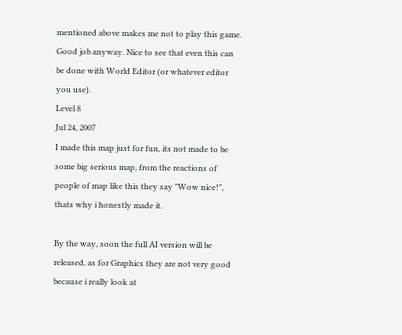mentioned above makes me not to play this game. Good job anyway. Nice to see that even this can be done with World Editor (or whatever editor you use).
Level 8
Jul 24, 2007
I made this map just for fun, its not made to be some big serious map, from the reactions of people of map like this they say "Wow nice!", thats why i honestly made it.

By the way, soon the full AI version will be released, as for Graphics they are not very good because i really look at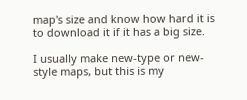map's size and know how hard it is to download it if it has a big size.

I usually make new-type or new-style maps, but this is my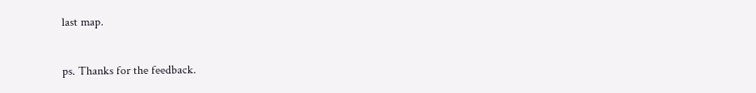last map.

ps. Thanks for the feedback.